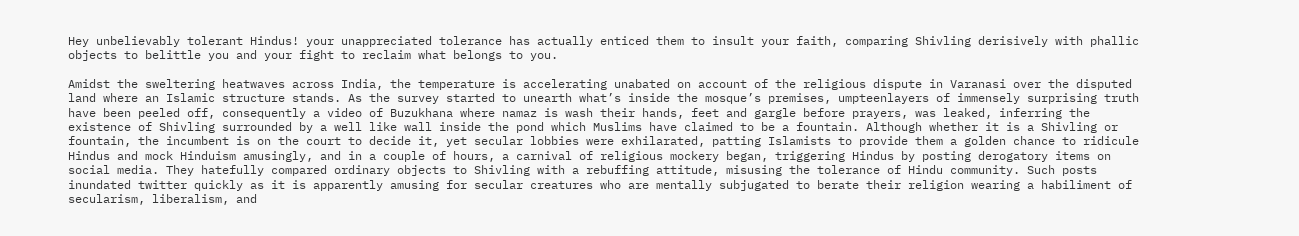Hey unbelievably tolerant Hindus! your unappreciated tolerance has actually enticed them to insult your faith, comparing Shivling derisively with phallic objects to belittle you and your fight to reclaim what belongs to you.

Amidst the sweltering heatwaves across India, the temperature is accelerating unabated on account of the religious dispute in Varanasi over the disputed land where an Islamic structure stands. As the survey started to unearth what’s inside the mosque’s premises, umpteenlayers of immensely surprising truth have been peeled off, consequently a video of Buzukhana where namaz is wash their hands, feet and gargle before prayers, was leaked, inferring the existence of Shivling surrounded by a well like wall inside the pond which Muslims have claimed to be a fountain. Although whether it is a Shivling or fountain, the incumbent is on the court to decide it, yet secular lobbies were exhilarated, patting Islamists to provide them a golden chance to ridicule Hindus and mock Hinduism amusingly, and in a couple of hours, a carnival of religious mockery began, triggering Hindus by posting derogatory items on social media. They hatefully compared ordinary objects to Shivling with a rebuffing attitude, misusing the tolerance of Hindu community. Such posts inundated twitter quickly as it is apparently amusing for secular creatures who are mentally subjugated to berate their religion wearing a habiliment of secularism, liberalism, and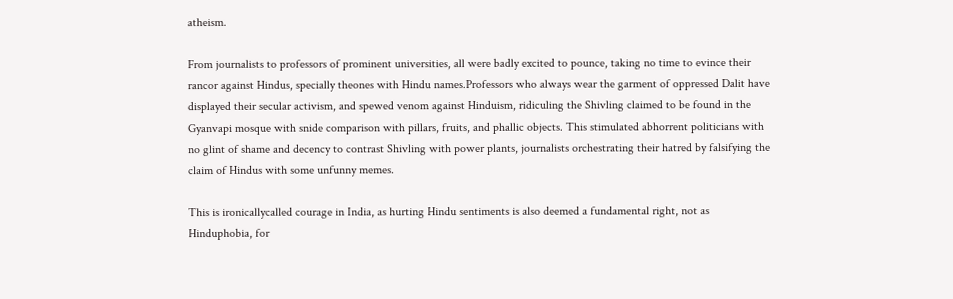atheism.

From journalists to professors of prominent universities, all were badly excited to pounce, taking no time to evince their rancor against Hindus, specially theones with Hindu names.Professors who always wear the garment of oppressed Dalit have displayed their secular activism, and spewed venom against Hinduism, ridiculing the Shivling claimed to be found in the Gyanvapi mosque with snide comparison with pillars, fruits, and phallic objects. This stimulated abhorrent politicians with no glint of shame and decency to contrast Shivling with power plants, journalists orchestrating their hatred by falsifying the claim of Hindus with some unfunny memes.

This is ironicallycalled courage in India, as hurting Hindu sentiments is also deemed a fundamental right, not as Hinduphobia, for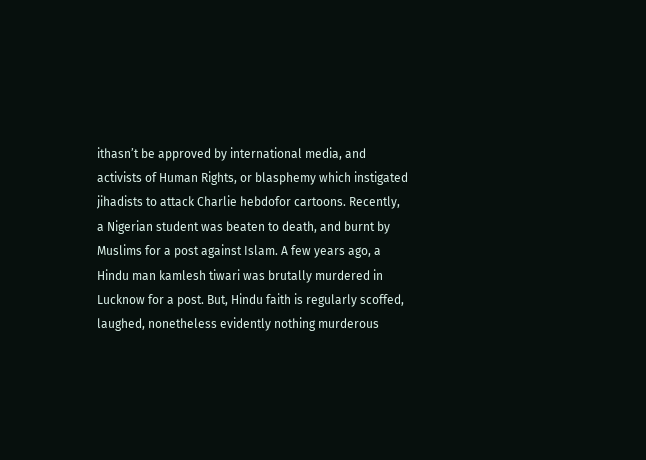ithasn’t be approved by international media, and activists of Human Rights, or blasphemy which instigated jihadists to attack Charlie hebdofor cartoons. Recently, a Nigerian student was beaten to death, and burnt by Muslims for a post against Islam. A few years ago, a Hindu man kamlesh tiwari was brutally murdered in Lucknow for a post. But, Hindu faith is regularly scoffed, laughed, nonetheless evidently nothing murderous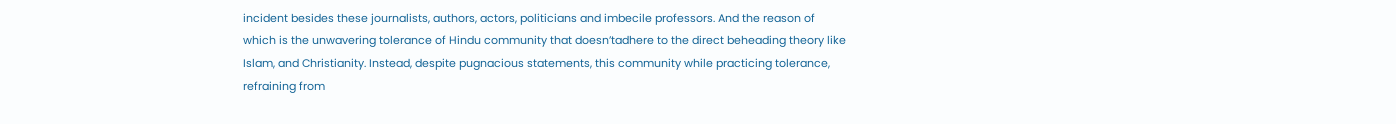incident besides these journalists, authors, actors, politicians and imbecile professors. And the reason of which is the unwavering tolerance of Hindu community that doesn’tadhere to the direct beheading theory like Islam, and Christianity. Instead, despite pugnacious statements, this community while practicing tolerance, refraining from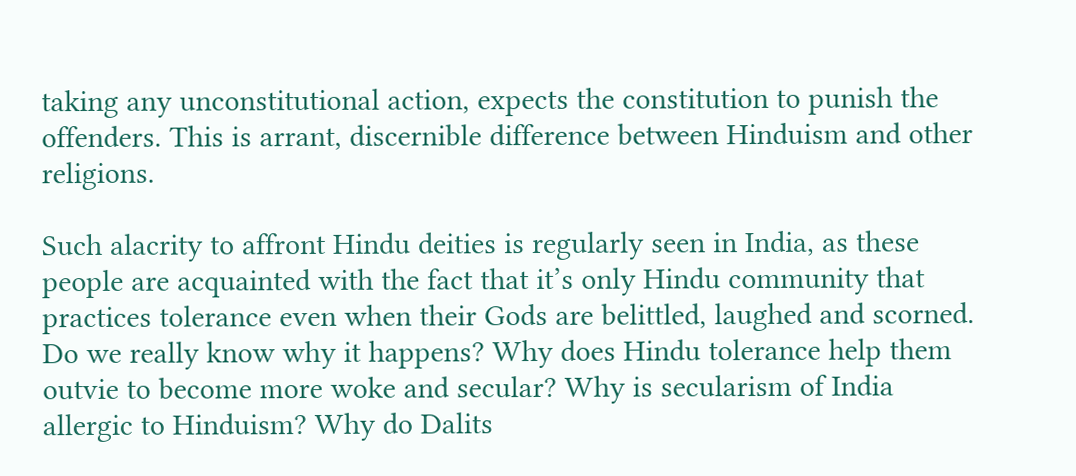taking any unconstitutional action, expects the constitution to punish the offenders. This is arrant, discernible difference between Hinduism and other religions.

Such alacrity to affront Hindu deities is regularly seen in India, as these people are acquainted with the fact that it’s only Hindu community that practices tolerance even when their Gods are belittled, laughed and scorned. Do we really know why it happens? Why does Hindu tolerance help them outvie to become more woke and secular? Why is secularism of India allergic to Hinduism? Why do Dalits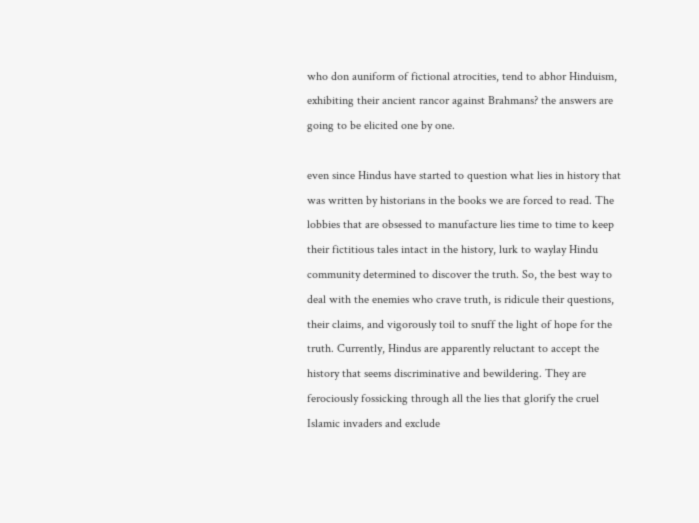who don auniform of fictional atrocities, tend to abhor Hinduism, exhibiting their ancient rancor against Brahmans? the answers are going to be elicited one by one.

even since Hindus have started to question what lies in history that was written by historians in the books we are forced to read. The lobbies that are obsessed to manufacture lies time to time to keep their fictitious tales intact in the history, lurk to waylay Hindu community determined to discover the truth. So, the best way to deal with the enemies who crave truth, is ridicule their questions, their claims, and vigorously toil to snuff the light of hope for the truth. Currently, Hindus are apparently reluctant to accept the history that seems discriminative and bewildering. They are ferociously fossicking through all the lies that glorify the cruel Islamic invaders and exclude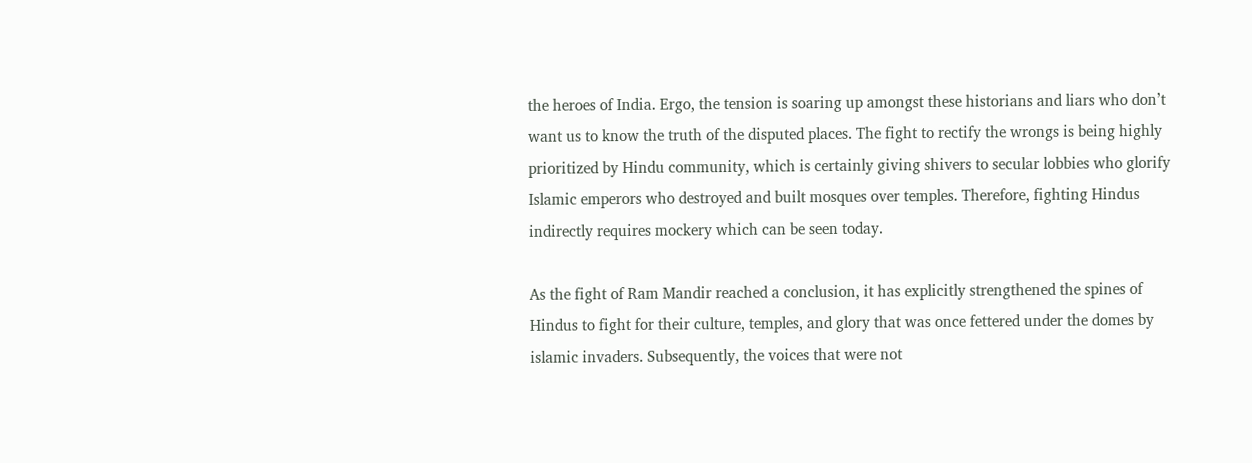the heroes of India. Ergo, the tension is soaring up amongst these historians and liars who don’t want us to know the truth of the disputed places. The fight to rectify the wrongs is being highly prioritized by Hindu community, which is certainly giving shivers to secular lobbies who glorify Islamic emperors who destroyed and built mosques over temples. Therefore, fighting Hindus indirectly requires mockery which can be seen today.

As the fight of Ram Mandir reached a conclusion, it has explicitly strengthened the spines of Hindus to fight for their culture, temples, and glory that was once fettered under the domes by islamic invaders. Subsequently, the voices that were not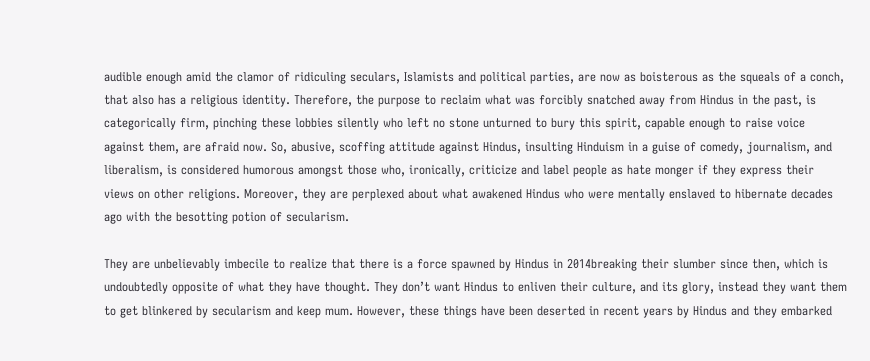audible enough amid the clamor of ridiculing seculars, Islamists and political parties, are now as boisterous as the squeals of a conch, that also has a religious identity. Therefore, the purpose to reclaim what was forcibly snatched away from Hindus in the past, is categorically firm, pinching these lobbies silently who left no stone unturned to bury this spirit, capable enough to raise voice against them, are afraid now. So, abusive, scoffing attitude against Hindus, insulting Hinduism in a guise of comedy, journalism, and liberalism, is considered humorous amongst those who, ironically, criticize and label people as hate monger if they express their views on other religions. Moreover, they are perplexed about what awakened Hindus who were mentally enslaved to hibernate decades ago with the besotting potion of secularism.

They are unbelievably imbecile to realize that there is a force spawned by Hindus in 2014breaking their slumber since then, which is undoubtedly opposite of what they have thought. They don’t want Hindus to enliven their culture, and its glory, instead they want them to get blinkered by secularism and keep mum. However, these things have been deserted in recent years by Hindus and they embarked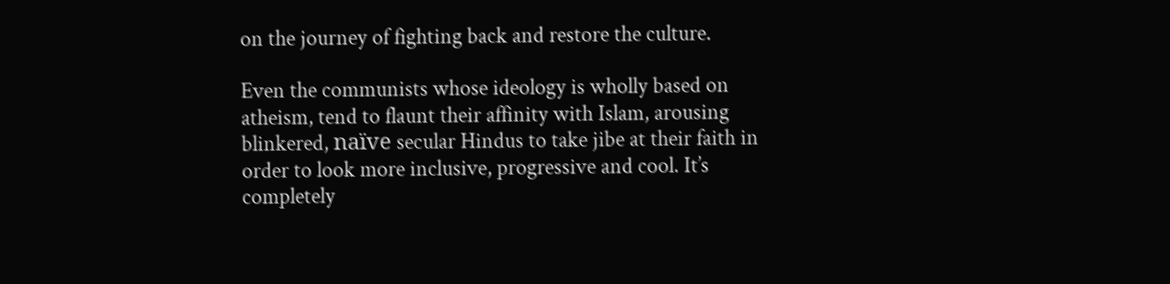on the journey of fighting back and restore the culture.

Even the communists whose ideology is wholly based on atheism, tend to flaunt their affinity with Islam, arousing blinkered, naïve secular Hindus to take jibe at their faith in order to look more inclusive, progressive and cool. It’s completely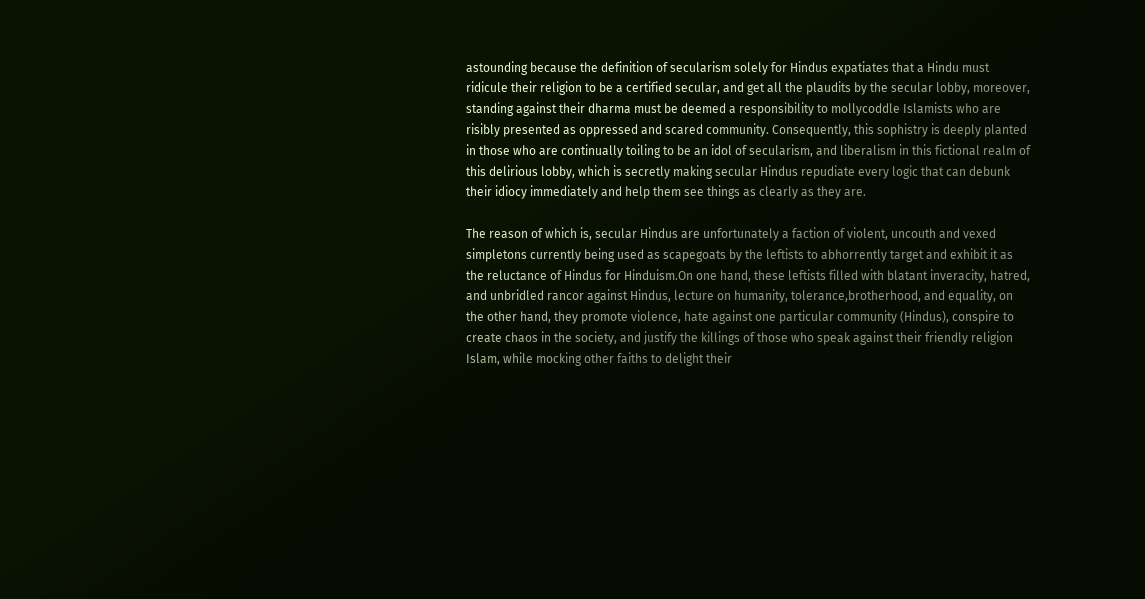astounding because the definition of secularism solely for Hindus expatiates that a Hindu must ridicule their religion to be a certified secular, and get all the plaudits by the secular lobby, moreover, standing against their dharma must be deemed a responsibility to mollycoddle Islamists who are risibly presented as oppressed and scared community. Consequently, this sophistry is deeply planted in those who are continually toiling to be an idol of secularism, and liberalism in this fictional realm of this delirious lobby, which is secretly making secular Hindus repudiate every logic that can debunk their idiocy immediately and help them see things as clearly as they are.

The reason of which is, secular Hindus are unfortunately a faction of violent, uncouth and vexed simpletons currently being used as scapegoats by the leftists to abhorrently target and exhibit it as the reluctance of Hindus for Hinduism.On one hand, these leftists filled with blatant inveracity, hatred, and unbridled rancor against Hindus, lecture on humanity, tolerance,brotherhood, and equality, on the other hand, they promote violence, hate against one particular community (Hindus), conspire to create chaos in the society, and justify the killings of those who speak against their friendly religion Islam, while mocking other faiths to delight their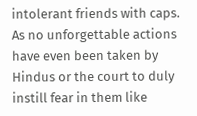intolerant friends with caps. As no unforgettable actions have even been taken by Hindus or the court to duly instill fear in them like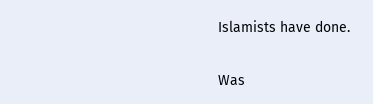Islamists have done.

Was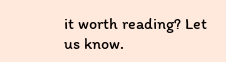it worth reading? Let us know.